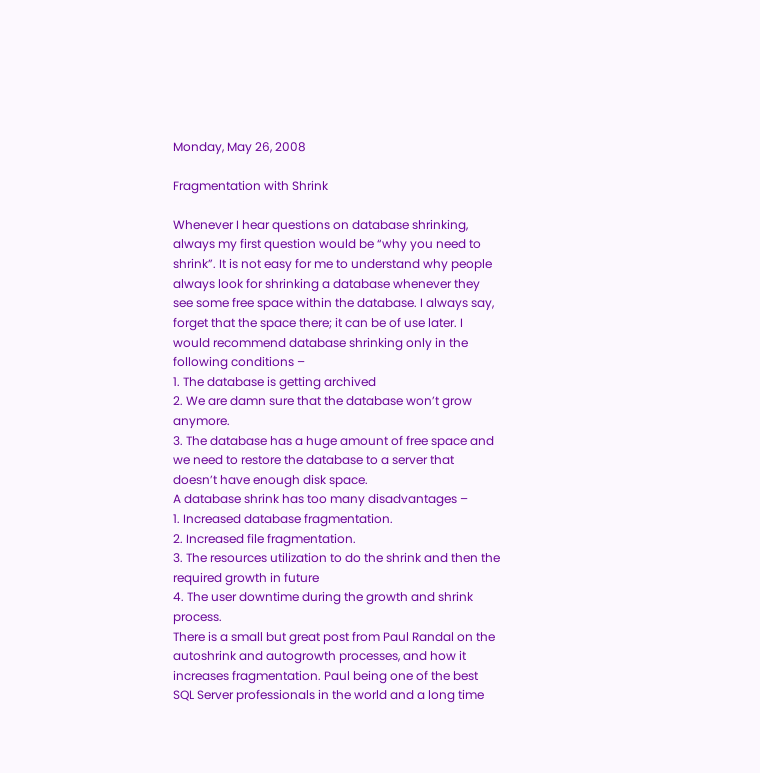Monday, May 26, 2008

Fragmentation with Shrink

Whenever I hear questions on database shrinking, always my first question would be “why you need to shrink”. It is not easy for me to understand why people always look for shrinking a database whenever they see some free space within the database. I always say, forget that the space there; it can be of use later. I would recommend database shrinking only in the following conditions –
1. The database is getting archived
2. We are damn sure that the database won’t grow anymore.
3. The database has a huge amount of free space and we need to restore the database to a server that doesn’t have enough disk space.
A database shrink has too many disadvantages –
1. Increased database fragmentation.
2. Increased file fragmentation.
3. The resources utilization to do the shrink and then the required growth in future
4. The user downtime during the growth and shrink process.
There is a small but great post from Paul Randal on the autoshrink and autogrowth processes, and how it increases fragmentation. Paul being one of the best SQL Server professionals in the world and a long time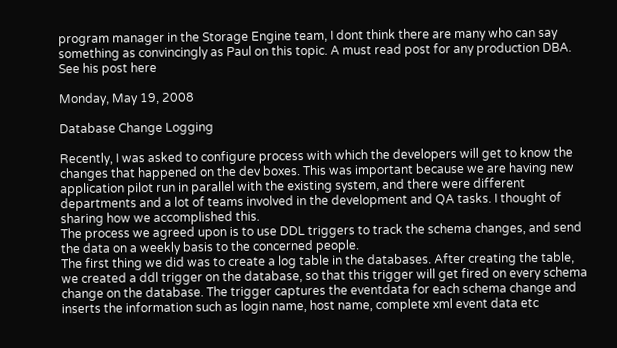program manager in the Storage Engine team, I dont think there are many who can say something as convincingly as Paul on this topic. A must read post for any production DBA. See his post here

Monday, May 19, 2008

Database Change Logging

Recently, I was asked to configure process with which the developers will get to know the changes that happened on the dev boxes. This was important because we are having new application pilot run in parallel with the existing system, and there were different departments and a lot of teams involved in the development and QA tasks. I thought of sharing how we accomplished this.
The process we agreed upon is to use DDL triggers to track the schema changes, and send the data on a weekly basis to the concerned people.
The first thing we did was to create a log table in the databases. After creating the table, we created a ddl trigger on the database, so that this trigger will get fired on every schema change on the database. The trigger captures the eventdata for each schema change and inserts the information such as login name, host name, complete xml event data etc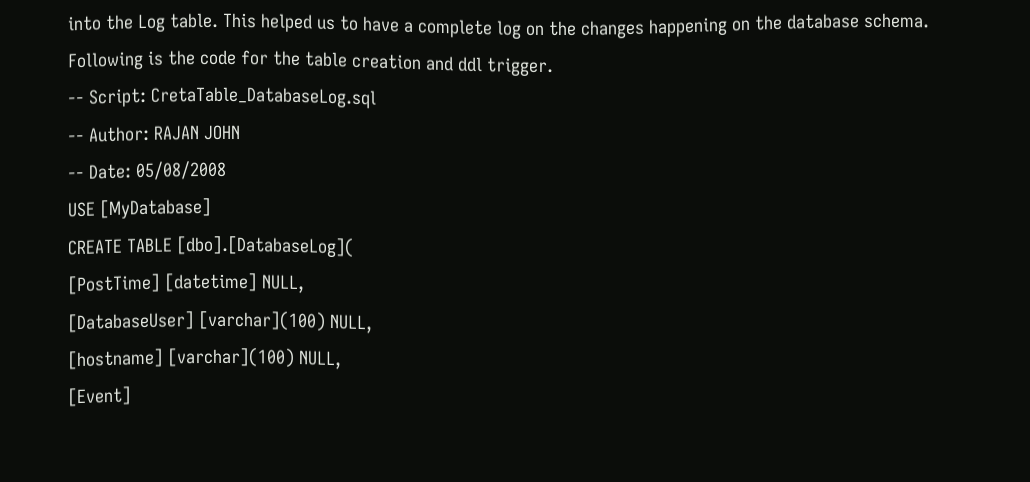into the Log table. This helped us to have a complete log on the changes happening on the database schema. Following is the code for the table creation and ddl trigger.
-- Script: CretaTable_DatabaseLog.sql
-- Author: RAJAN JOHN
-- Date: 05/08/2008
USE [MyDatabase]
CREATE TABLE [dbo].[DatabaseLog](
[PostTime] [datetime] NULL,
[DatabaseUser] [varchar](100) NULL,
[hostname] [varchar](100) NULL,
[Event]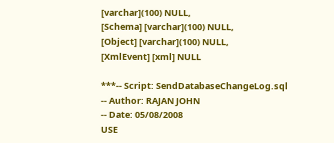[varchar](100) NULL,
[Schema] [varchar](100) NULL,
[Object] [varchar](100) NULL,
[XmlEvent] [xml] NULL

***-- Script: SendDatabaseChangeLog.sql
-- Author: RAJAN JOHN
-- Date: 05/08/2008
USE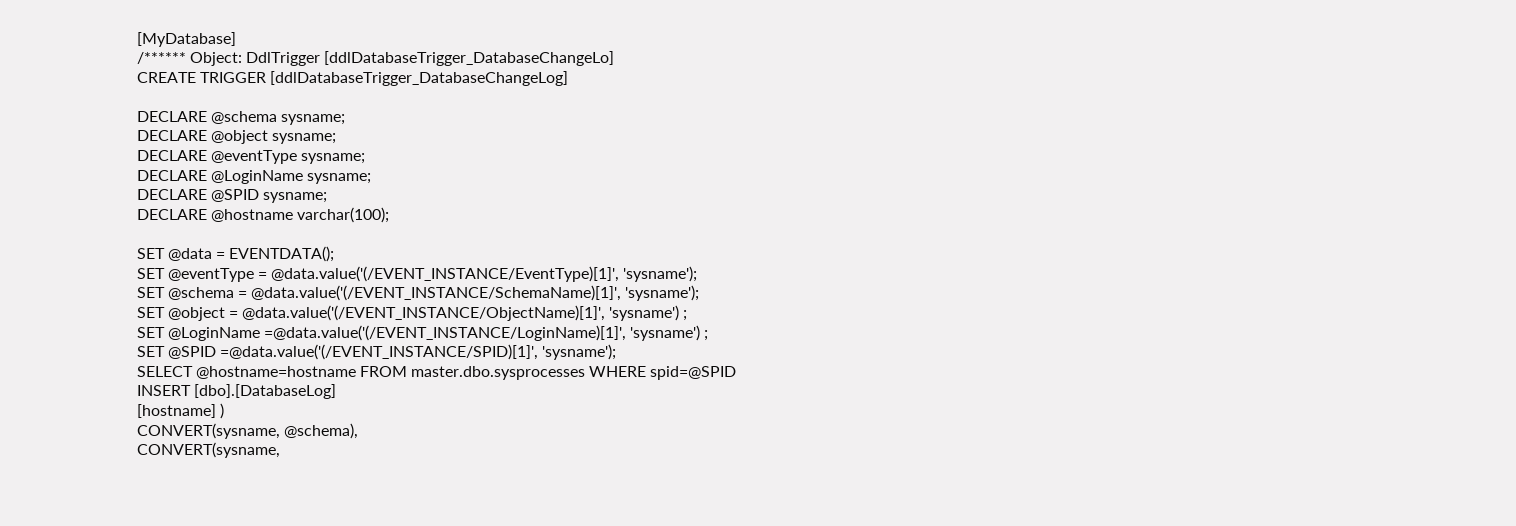[MyDatabase]
/****** Object: DdlTrigger [ddlDatabaseTrigger_DatabaseChangeLo]
CREATE TRIGGER [ddlDatabaseTrigger_DatabaseChangeLog]

DECLARE @schema sysname;
DECLARE @object sysname;
DECLARE @eventType sysname;
DECLARE @LoginName sysname;
DECLARE @SPID sysname;
DECLARE @hostname varchar(100);

SET @data = EVENTDATA();
SET @eventType = @data.value('(/EVENT_INSTANCE/EventType)[1]', 'sysname');
SET @schema = @data.value('(/EVENT_INSTANCE/SchemaName)[1]', 'sysname');
SET @object = @data.value('(/EVENT_INSTANCE/ObjectName)[1]', 'sysname') ;
SET @LoginName =@data.value('(/EVENT_INSTANCE/LoginName)[1]', 'sysname') ;
SET @SPID =@data.value('(/EVENT_INSTANCE/SPID)[1]', 'sysname');
SELECT @hostname=hostname FROM master.dbo.sysprocesses WHERE spid=@SPID
INSERT [dbo].[DatabaseLog]
[hostname] )
CONVERT(sysname, @schema),
CONVERT(sysname,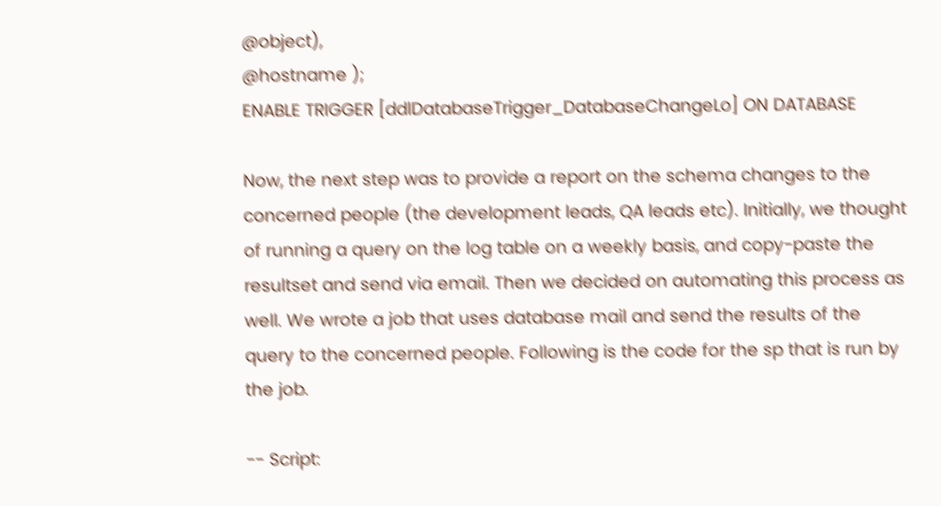@object),
@hostname );
ENABLE TRIGGER [ddlDatabaseTrigger_DatabaseChangeLo] ON DATABASE

Now, the next step was to provide a report on the schema changes to the concerned people (the development leads, QA leads etc). Initially, we thought of running a query on the log table on a weekly basis, and copy-paste the resultset and send via email. Then we decided on automating this process as well. We wrote a job that uses database mail and send the results of the query to the concerned people. Following is the code for the sp that is run by the job.

-- Script: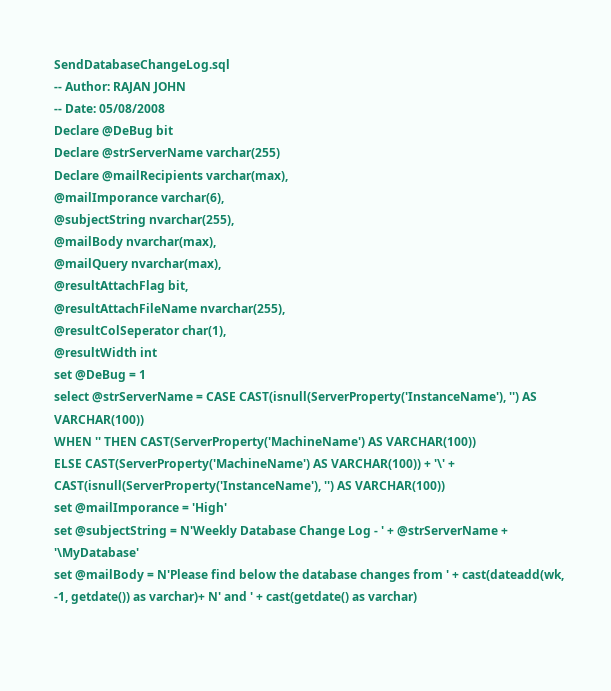SendDatabaseChangeLog.sql
-- Author: RAJAN JOHN
-- Date: 05/08/2008
Declare @DeBug bit
Declare @strServerName varchar(255)
Declare @mailRecipients varchar(max),
@mailImporance varchar(6),
@subjectString nvarchar(255),
@mailBody nvarchar(max),
@mailQuery nvarchar(max),
@resultAttachFlag bit,
@resultAttachFileName nvarchar(255),
@resultColSeperator char(1),
@resultWidth int
set @DeBug = 1
select @strServerName = CASE CAST(isnull(ServerProperty('InstanceName'), '') AS VARCHAR(100))
WHEN '' THEN CAST(ServerProperty('MachineName') AS VARCHAR(100))
ELSE CAST(ServerProperty('MachineName') AS VARCHAR(100)) + '\' + CAST(isnull(ServerProperty('InstanceName'), '') AS VARCHAR(100))
set @mailImporance = 'High'
set @subjectString = N'Weekly Database Change Log - ' + @strServerName + '\MyDatabase'
set @mailBody = N'Please find below the database changes from ' + cast(dateadd(wk, -1, getdate()) as varchar)+ N' and ' + cast(getdate() as varchar)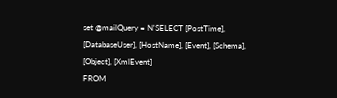set @mailQuery = N'SELECT [PostTime], [DatabaseUser], [HostName], [Event], [Schema], [Object], [XmlEvent]
FROM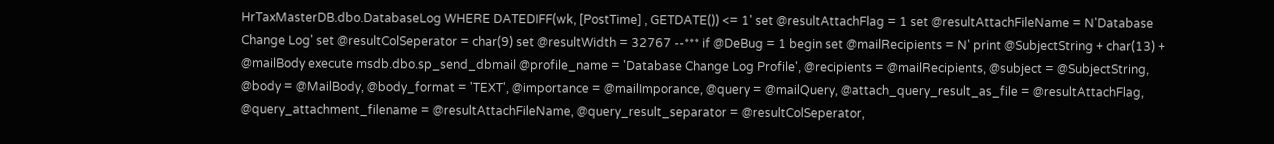HrTaxMasterDB.dbo.DatabaseLog WHERE DATEDIFF(wk, [PostTime] , GETDATE()) <= 1' set @resultAttachFlag = 1 set @resultAttachFileName = N'Database Change Log' set @resultColSeperator = char(9) set @resultWidth = 32767 --*** if @DeBug = 1 begin set @mailRecipients = N' print @SubjectString + char(13) + @mailBody execute msdb.dbo.sp_send_dbmail @profile_name = 'Database Change Log Profile', @recipients = @mailRecipients, @subject = @SubjectString, @body = @MailBody, @body_format = 'TEXT', @importance = @mailImporance, @query = @mailQuery, @attach_query_result_as_file = @resultAttachFlag, @query_attachment_filename = @resultAttachFileName, @query_result_separator = @resultColSeperator,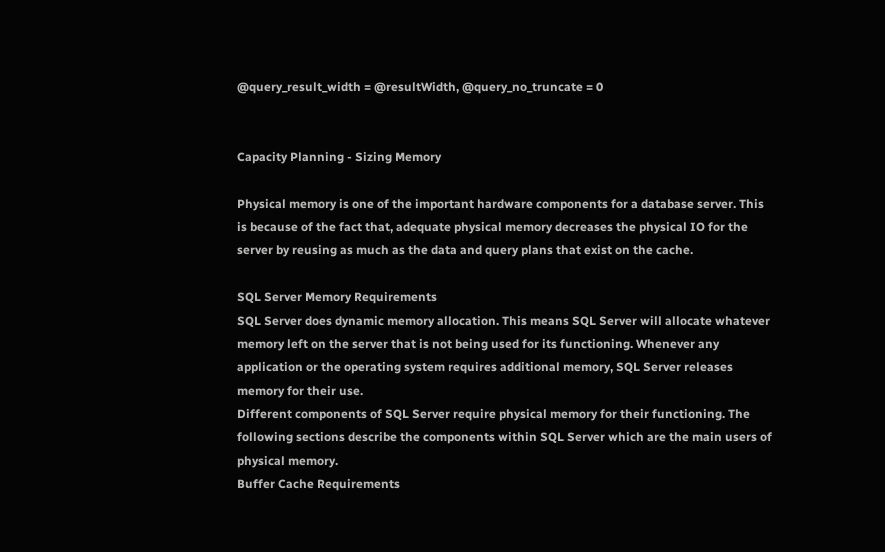@query_result_width = @resultWidth, @query_no_truncate = 0


Capacity Planning - Sizing Memory

Physical memory is one of the important hardware components for a database server. This is because of the fact that, adequate physical memory decreases the physical IO for the server by reusing as much as the data and query plans that exist on the cache.

SQL Server Memory Requirements
SQL Server does dynamic memory allocation. This means SQL Server will allocate whatever memory left on the server that is not being used for its functioning. Whenever any application or the operating system requires additional memory, SQL Server releases memory for their use.
Different components of SQL Server require physical memory for their functioning. The following sections describe the components within SQL Server which are the main users of physical memory.
Buffer Cache Requirements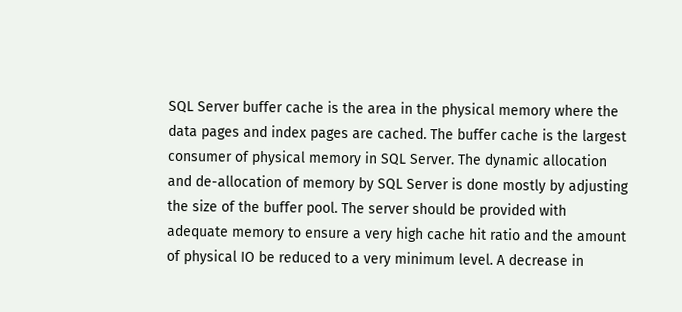SQL Server buffer cache is the area in the physical memory where the data pages and index pages are cached. The buffer cache is the largest consumer of physical memory in SQL Server. The dynamic allocation and de-allocation of memory by SQL Server is done mostly by adjusting the size of the buffer pool. The server should be provided with adequate memory to ensure a very high cache hit ratio and the amount of physical IO be reduced to a very minimum level. A decrease in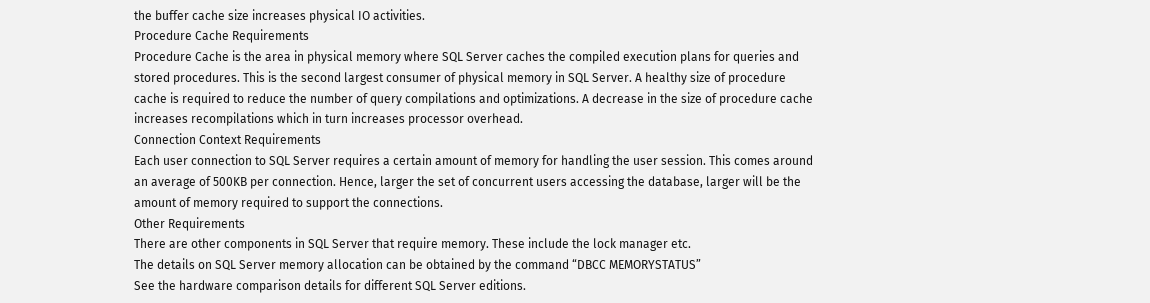the buffer cache size increases physical IO activities.
Procedure Cache Requirements
Procedure Cache is the area in physical memory where SQL Server caches the compiled execution plans for queries and stored procedures. This is the second largest consumer of physical memory in SQL Server. A healthy size of procedure cache is required to reduce the number of query compilations and optimizations. A decrease in the size of procedure cache increases recompilations which in turn increases processor overhead.
Connection Context Requirements
Each user connection to SQL Server requires a certain amount of memory for handling the user session. This comes around an average of 500KB per connection. Hence, larger the set of concurrent users accessing the database, larger will be the amount of memory required to support the connections.
Other Requirements
There are other components in SQL Server that require memory. These include the lock manager etc.
The details on SQL Server memory allocation can be obtained by the command “DBCC MEMORYSTATUS”
See the hardware comparison details for different SQL Server editions.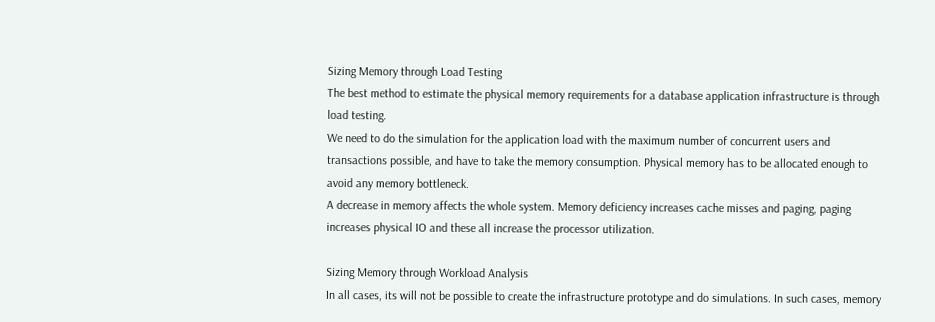Sizing Memory through Load Testing
The best method to estimate the physical memory requirements for a database application infrastructure is through load testing.
We need to do the simulation for the application load with the maximum number of concurrent users and transactions possible, and have to take the memory consumption. Physical memory has to be allocated enough to avoid any memory bottleneck.
A decrease in memory affects the whole system. Memory deficiency increases cache misses and paging, paging increases physical IO and these all increase the processor utilization.

Sizing Memory through Workload Analysis
In all cases, its will not be possible to create the infrastructure prototype and do simulations. In such cases, memory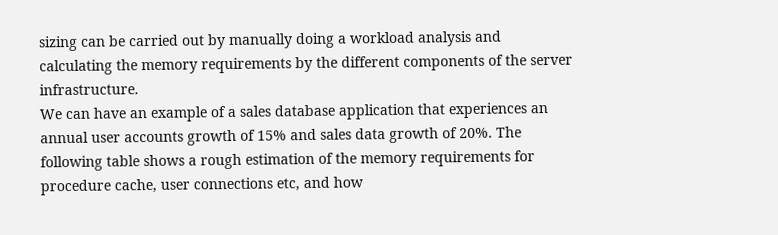sizing can be carried out by manually doing a workload analysis and calculating the memory requirements by the different components of the server infrastructure.
We can have an example of a sales database application that experiences an annual user accounts growth of 15% and sales data growth of 20%. The following table shows a rough estimation of the memory requirements for procedure cache, user connections etc, and how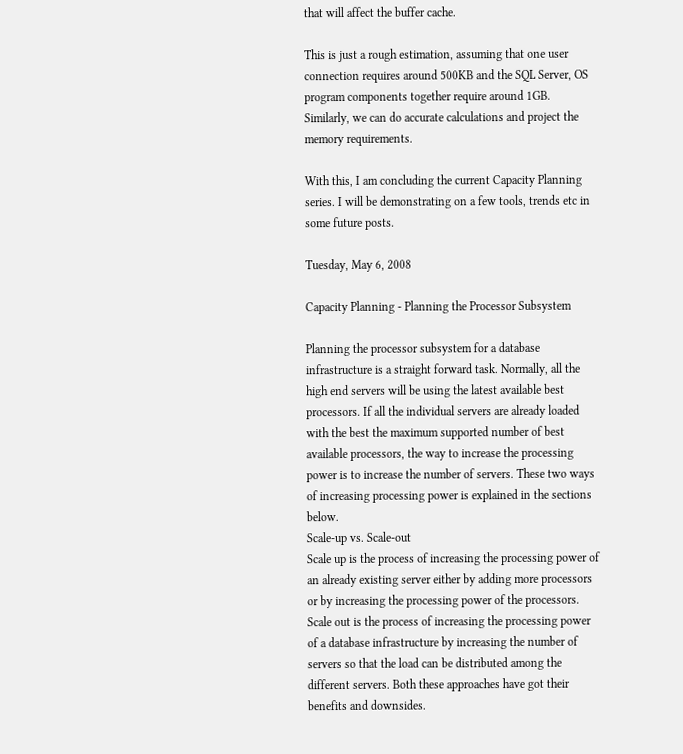that will affect the buffer cache.

This is just a rough estimation, assuming that one user connection requires around 500KB and the SQL Server, OS program components together require around 1GB. Similarly, we can do accurate calculations and project the memory requirements.

With this, I am concluding the current Capacity Planning series. I will be demonstrating on a few tools, trends etc in some future posts.

Tuesday, May 6, 2008

Capacity Planning - Planning the Processor Subsystem

Planning the processor subsystem for a database infrastructure is a straight forward task. Normally, all the high end servers will be using the latest available best processors. If all the individual servers are already loaded with the best the maximum supported number of best available processors, the way to increase the processing power is to increase the number of servers. These two ways of increasing processing power is explained in the sections below.
Scale-up vs. Scale-out
Scale up is the process of increasing the processing power of an already existing server either by adding more processors or by increasing the processing power of the processors. Scale out is the process of increasing the processing power of a database infrastructure by increasing the number of servers so that the load can be distributed among the different servers. Both these approaches have got their benefits and downsides.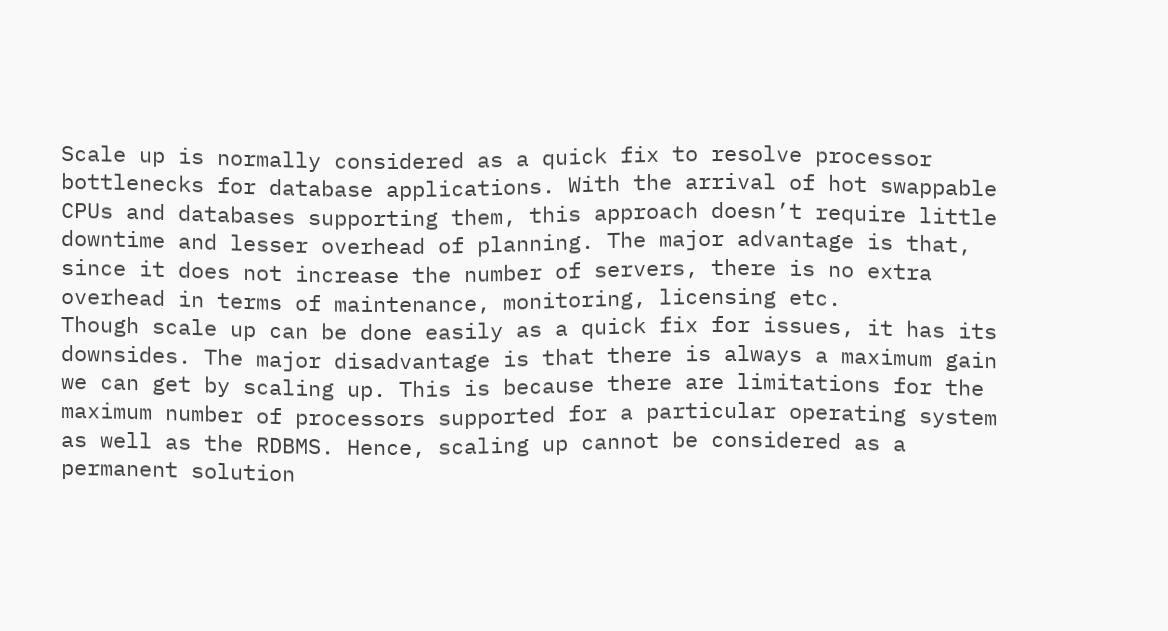Scale up is normally considered as a quick fix to resolve processor bottlenecks for database applications. With the arrival of hot swappable CPUs and databases supporting them, this approach doesn’t require little downtime and lesser overhead of planning. The major advantage is that, since it does not increase the number of servers, there is no extra overhead in terms of maintenance, monitoring, licensing etc.
Though scale up can be done easily as a quick fix for issues, it has its downsides. The major disadvantage is that there is always a maximum gain we can get by scaling up. This is because there are limitations for the maximum number of processors supported for a particular operating system as well as the RDBMS. Hence, scaling up cannot be considered as a permanent solution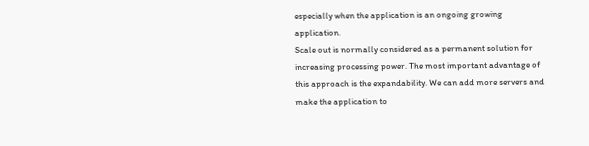especially when the application is an ongoing growing application.
Scale out is normally considered as a permanent solution for increasing processing power. The most important advantage of this approach is the expandability. We can add more servers and make the application to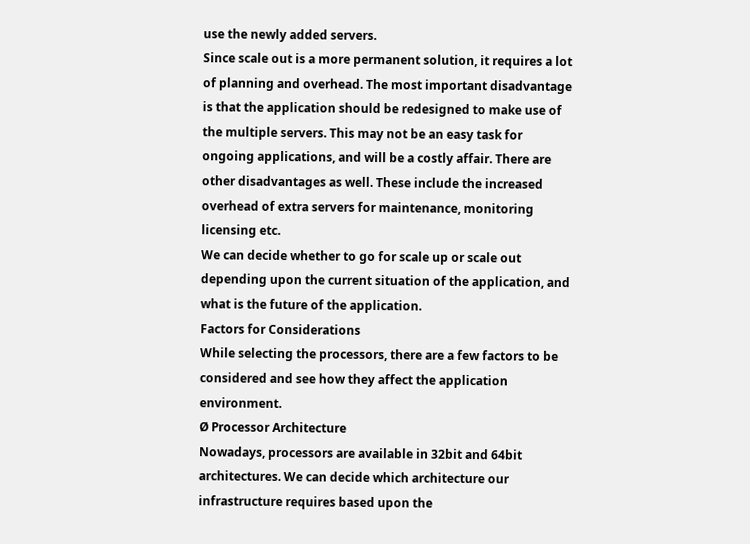use the newly added servers.
Since scale out is a more permanent solution, it requires a lot of planning and overhead. The most important disadvantage is that the application should be redesigned to make use of the multiple servers. This may not be an easy task for ongoing applications, and will be a costly affair. There are other disadvantages as well. These include the increased overhead of extra servers for maintenance, monitoring licensing etc.
We can decide whether to go for scale up or scale out depending upon the current situation of the application, and what is the future of the application.
Factors for Considerations
While selecting the processors, there are a few factors to be considered and see how they affect the application environment.
Ø Processor Architecture
Nowadays, processors are available in 32bit and 64bit architectures. We can decide which architecture our infrastructure requires based upon the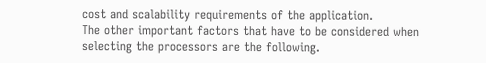cost and scalability requirements of the application.
The other important factors that have to be considered when selecting the processors are the following.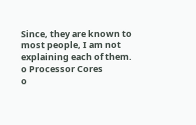Since, they are known to most people, I am not explaining each of them.
o Processor Cores
o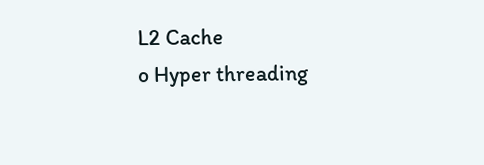L2 Cache
o Hyper threading